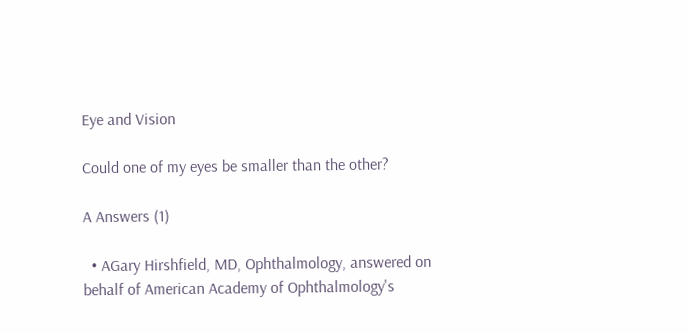Eye and Vision

Could one of my eyes be smaller than the other?

A Answers (1)

  • AGary Hirshfield, MD, Ophthalmology, answered on behalf of American Academy of Ophthalmology's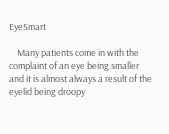EyeSmart

    Many patients come in with the complaint of an eye being smaller and it is almost always a result of the eyelid being droopy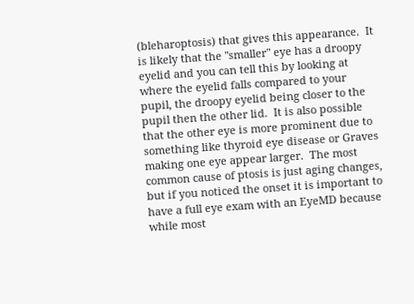(bleharoptosis) that gives this appearance.  It is likely that the "smaller" eye has a droopy eyelid and you can tell this by looking at where the eyelid falls compared to your pupil, the droopy eyelid being closer to the pupil then the other lid.  It is also possible that the other eye is more prominent due to something like thyroid eye disease or Graves making one eye appear larger.  The most common cause of ptosis is just aging changes, but if you noticed the onset it is important to have a full eye exam with an EyeMD because while most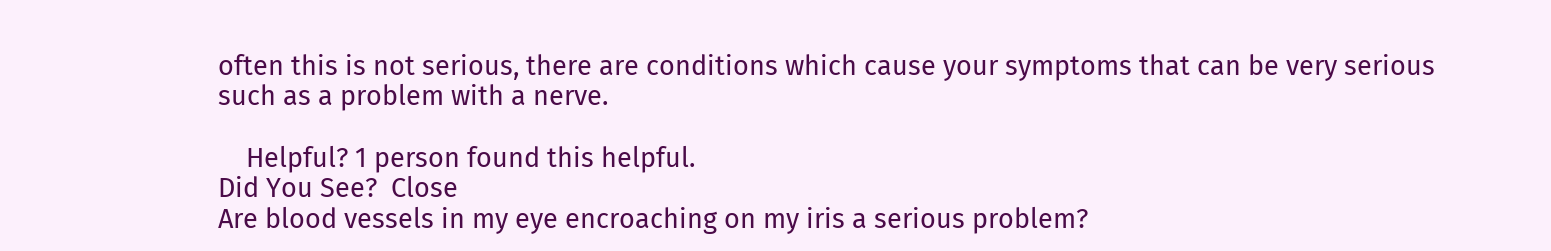often this is not serious, there are conditions which cause your symptoms that can be very serious such as a problem with a nerve.

    Helpful? 1 person found this helpful.
Did You See?  Close
Are blood vessels in my eye encroaching on my iris a serious problem?